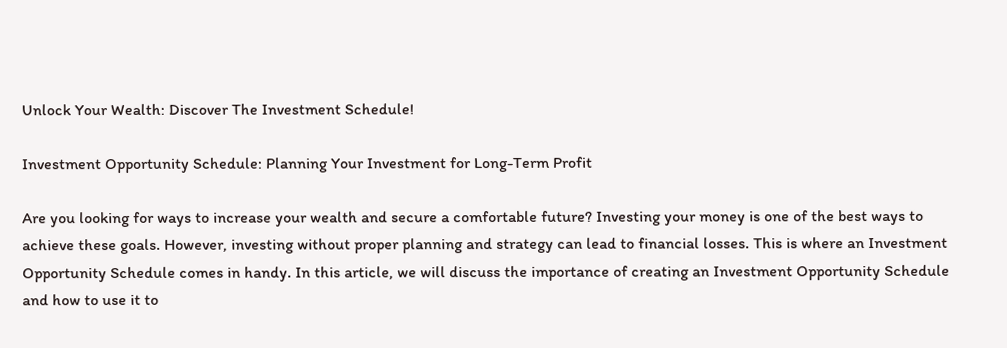Unlock Your Wealth: Discover The Investment Schedule!

Investment Opportunity Schedule: Planning Your Investment for Long-Term Profit

Are you looking for ways to increase your wealth and secure a comfortable future? Investing your money is one of the best ways to achieve these goals. However, investing without proper planning and strategy can lead to financial losses. This is where an Investment Opportunity Schedule comes in handy. In this article, we will discuss the importance of creating an Investment Opportunity Schedule and how to use it to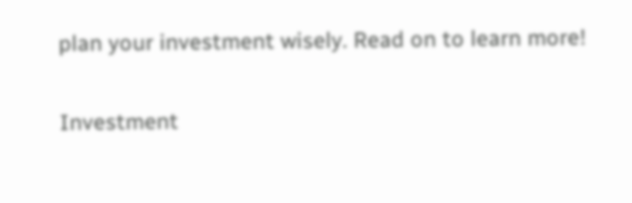plan your investment wisely. Read on to learn more!

Investment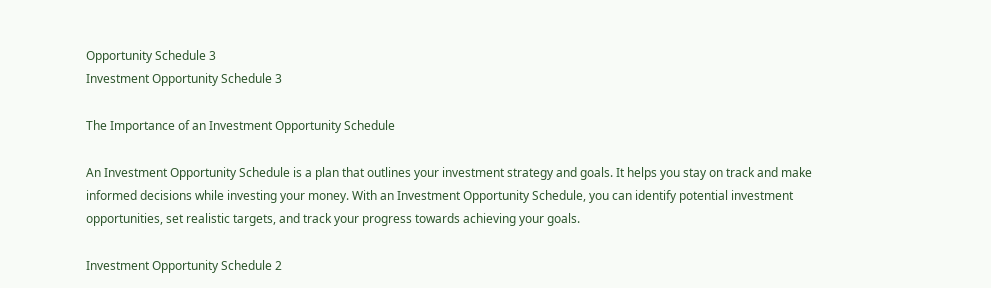Opportunity Schedule 3
Investment Opportunity Schedule 3

The Importance of an Investment Opportunity Schedule

An Investment Opportunity Schedule is a plan that outlines your investment strategy and goals. It helps you stay on track and make informed decisions while investing your money. With an Investment Opportunity Schedule, you can identify potential investment opportunities, set realistic targets, and track your progress towards achieving your goals.

Investment Opportunity Schedule 2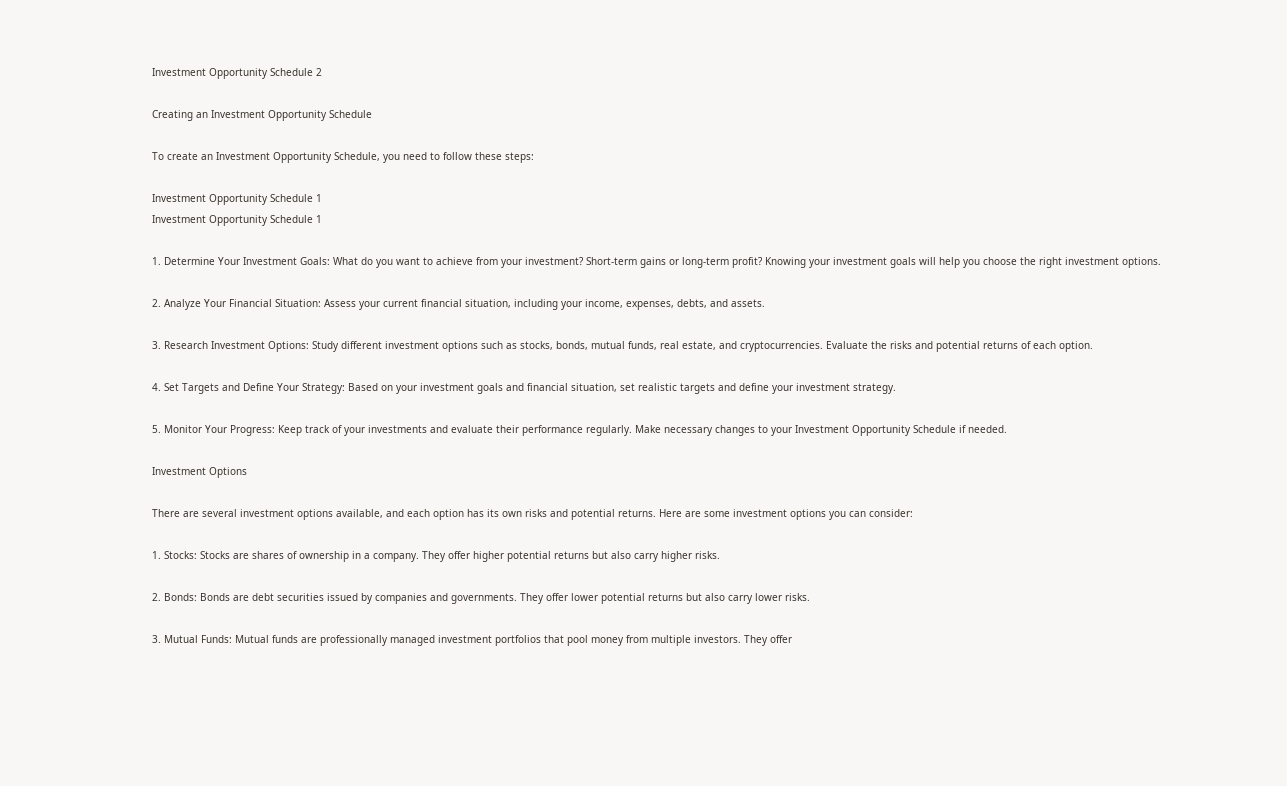Investment Opportunity Schedule 2

Creating an Investment Opportunity Schedule

To create an Investment Opportunity Schedule, you need to follow these steps:

Investment Opportunity Schedule 1
Investment Opportunity Schedule 1

1. Determine Your Investment Goals: What do you want to achieve from your investment? Short-term gains or long-term profit? Knowing your investment goals will help you choose the right investment options.

2. Analyze Your Financial Situation: Assess your current financial situation, including your income, expenses, debts, and assets.

3. Research Investment Options: Study different investment options such as stocks, bonds, mutual funds, real estate, and cryptocurrencies. Evaluate the risks and potential returns of each option.

4. Set Targets and Define Your Strategy: Based on your investment goals and financial situation, set realistic targets and define your investment strategy.

5. Monitor Your Progress: Keep track of your investments and evaluate their performance regularly. Make necessary changes to your Investment Opportunity Schedule if needed.

Investment Options

There are several investment options available, and each option has its own risks and potential returns. Here are some investment options you can consider:

1. Stocks: Stocks are shares of ownership in a company. They offer higher potential returns but also carry higher risks.

2. Bonds: Bonds are debt securities issued by companies and governments. They offer lower potential returns but also carry lower risks.

3. Mutual Funds: Mutual funds are professionally managed investment portfolios that pool money from multiple investors. They offer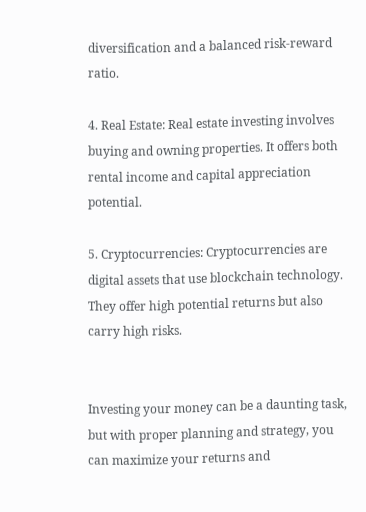diversification and a balanced risk-reward ratio.

4. Real Estate: Real estate investing involves buying and owning properties. It offers both rental income and capital appreciation potential.

5. Cryptocurrencies: Cryptocurrencies are digital assets that use blockchain technology. They offer high potential returns but also carry high risks.


Investing your money can be a daunting task, but with proper planning and strategy, you can maximize your returns and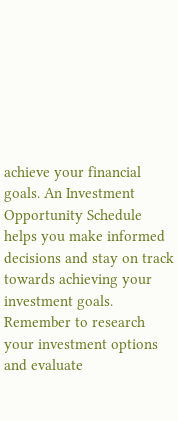achieve your financial goals. An Investment Opportunity Schedule helps you make informed decisions and stay on track towards achieving your investment goals. Remember to research your investment options and evaluate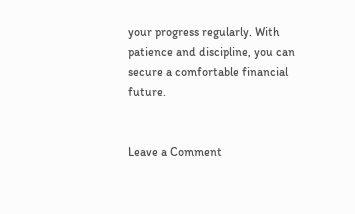your progress regularly. With patience and discipline, you can secure a comfortable financial future.


Leave a Comment